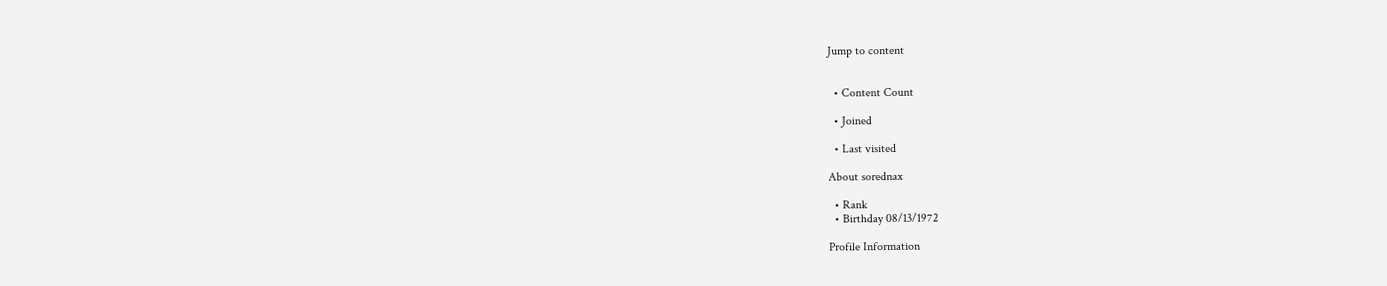Jump to content


  • Content Count

  • Joined

  • Last visited

About sorednax

  • Rank
  • Birthday 08/13/1972

Profile Information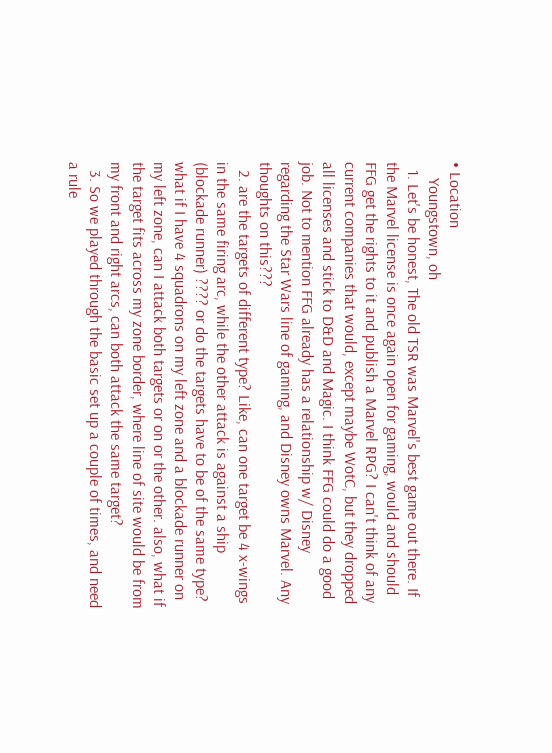• Location
    Youngstown, oh
  1. Let's be honest, The old TSR was Marvel's best game out there. If the Marvel license is once again open for gaming, would and should FFG get the rights to it and publish a Marvel RPG? I can't think of any current companies that would, except maybe WotC, but they dropped all licenses and stick to D&D and Magic. I think FFG could do a good job. Not to mention FFG already has a relationship w/ Disney regarding the Star Wars line of gaming, and Disney owns Marvel. Any thoughts on this???
  2. are the targets of different type? Like, can one target be 4 x-wings in the same firing arc, while the other attack is against a ship (blockade runner) ???? or do the targets have to be of the same type? what if I have 4 squadrons on my left zone and a blockade runner on my left zone, can I attack both targets or on or the other. also, what if the target fits across my zone border, where line of site would be from my front and right arcs, can both attack the same target?
  3. So we played through the basic set up a couple of times, and need a rule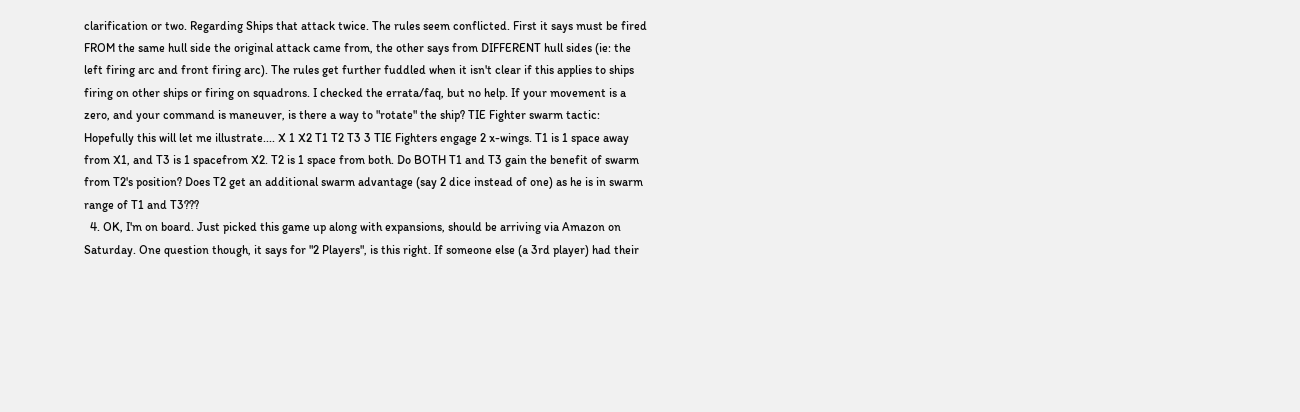clarification or two. Regarding Ships that attack twice. The rules seem conflicted. First it says must be fired FROM the same hull side the original attack came from, the other says from DIFFERENT hull sides (ie: the left firing arc and front firing arc). The rules get further fuddled when it isn't clear if this applies to ships firing on other ships or firing on squadrons. I checked the errata/faq, but no help. If your movement is a zero, and your command is maneuver, is there a way to "rotate" the ship? TIE Fighter swarm tactic: Hopefully this will let me illustrate.... X 1 X2 T1 T2 T3 3 TIE Fighters engage 2 x-wings. T1 is 1 space away from X1, and T3 is 1 spacefrom X2. T2 is 1 space from both. Do BOTH T1 and T3 gain the benefit of swarm from T2's position? Does T2 get an additional swarm advantage (say 2 dice instead of one) as he is in swarm range of T1 and T3???
  4. OK, I'm on board. Just picked this game up along with expansions, should be arriving via Amazon on Saturday. One question though, it says for "2 Players", is this right. If someone else (a 3rd player) had their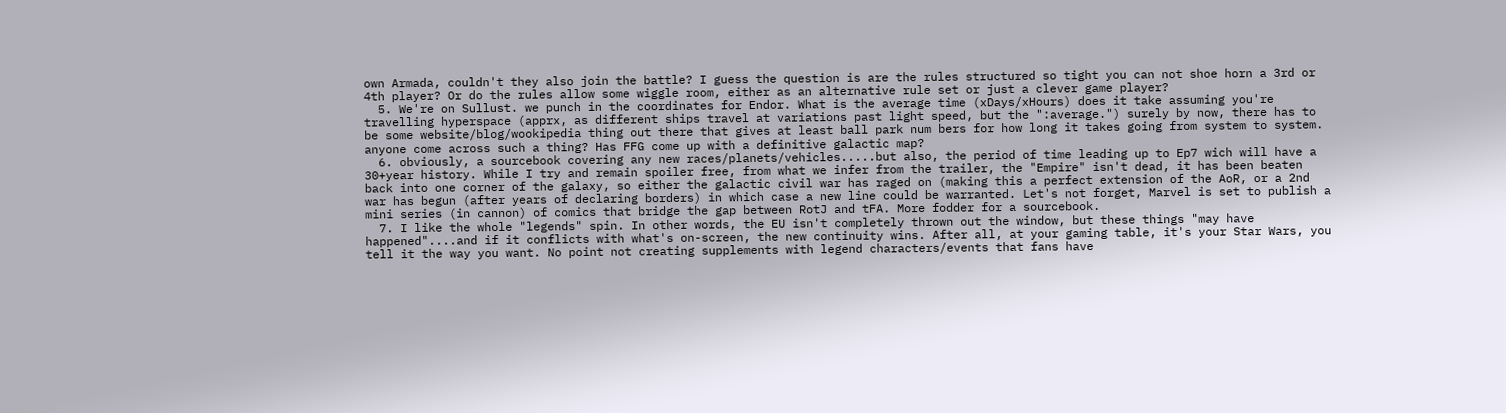own Armada, couldn't they also join the battle? I guess the question is are the rules structured so tight you can not shoe horn a 3rd or 4th player? Or do the rules allow some wiggle room, either as an alternative rule set or just a clever game player?
  5. We're on Sullust. we punch in the coordinates for Endor. What is the average time (xDays/xHours) does it take assuming you're travelling hyperspace (apprx, as different ships travel at variations past light speed, but the ":average.") surely by now, there has to be some website/blog/wookipedia thing out there that gives at least ball park num bers for how long it takes going from system to system. anyone come across such a thing? Has FFG come up with a definitive galactic map?
  6. obviously, a sourcebook covering any new races/planets/vehicles.....but also, the period of time leading up to Ep7 wich will have a 30+year history. While I try and remain spoiler free, from what we infer from the trailer, the "Empire" isn't dead, it has been beaten back into one corner of the galaxy, so either the galactic civil war has raged on (making this a perfect extension of the AoR, or a 2nd war has begun (after years of declaring borders) in which case a new line could be warranted. Let's not forget, Marvel is set to publish a mini series (in cannon) of comics that bridge the gap between RotJ and tFA. More fodder for a sourcebook.
  7. I like the whole "legends" spin. In other words, the EU isn't completely thrown out the window, but these things "may have happened"....and if it conflicts with what's on-screen, the new continuity wins. After all, at your gaming table, it's your Star Wars, you tell it the way you want. No point not creating supplements with legend characters/events that fans have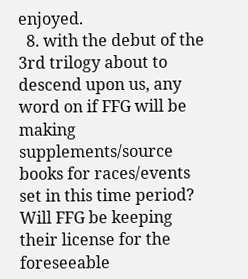enjoyed.
  8. with the debut of the 3rd trilogy about to descend upon us, any word on if FFG will be making supplements/source books for races/events set in this time period? Will FFG be keeping their license for the foreseeable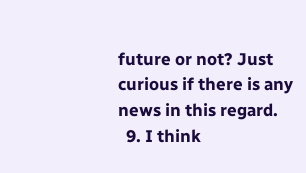future or not? Just curious if there is any news in this regard.
  9. I think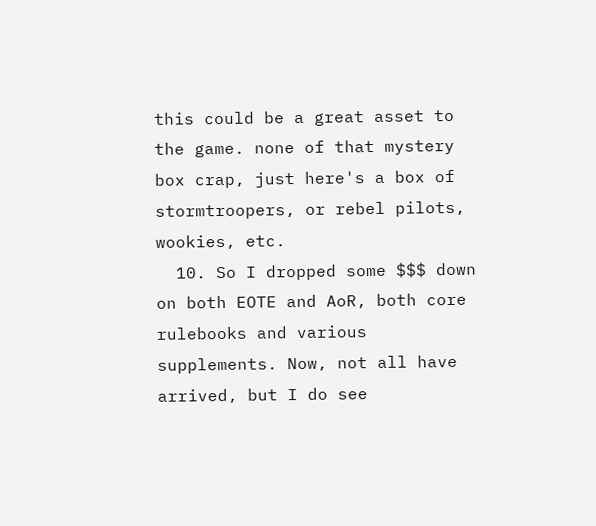this could be a great asset to the game. none of that mystery box crap, just here's a box of stormtroopers, or rebel pilots, wookies, etc.
  10. So I dropped some $$$ down on both EOTE and AoR, both core rulebooks and various supplements. Now, not all have arrived, but I do see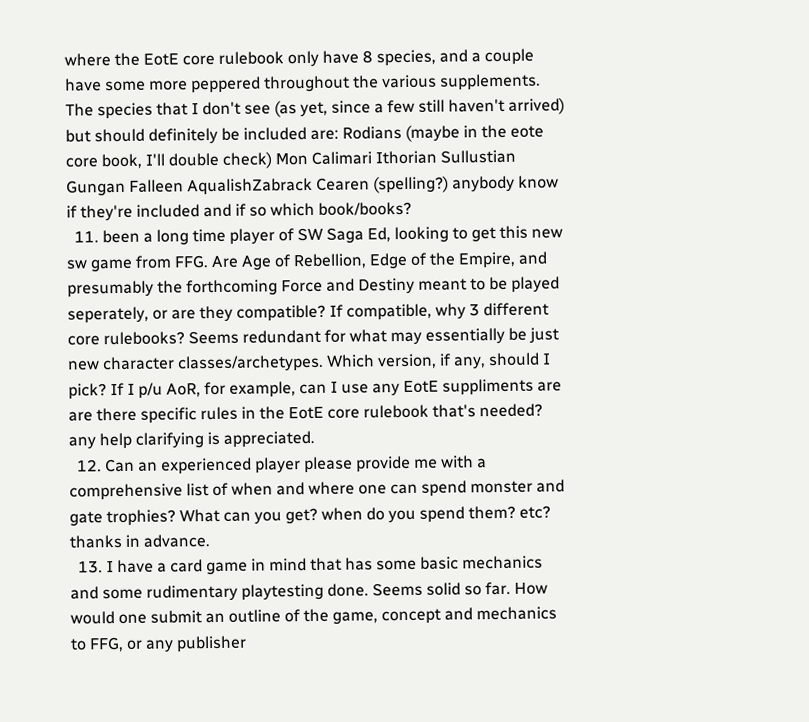where the EotE core rulebook only have 8 species, and a couple have some more peppered throughout the various supplements. The species that I don't see (as yet, since a few still haven't arrived) but should definitely be included are: Rodians (maybe in the eote core book, I'll double check) Mon Calimari Ithorian Sullustian Gungan Falleen AqualishZabrack Cearen (spelling?) anybody know if they're included and if so which book/books?
  11. been a long time player of SW Saga Ed, looking to get this new sw game from FFG. Are Age of Rebellion, Edge of the Empire, and presumably the forthcoming Force and Destiny meant to be played seperately, or are they compatible? If compatible, why 3 different core rulebooks? Seems redundant for what may essentially be just new character classes/archetypes. Which version, if any, should I pick? If I p/u AoR, for example, can I use any EotE suppliments are are there specific rules in the EotE core rulebook that's needed? any help clarifying is appreciated.
  12. Can an experienced player please provide me with a comprehensive list of when and where one can spend monster and gate trophies? What can you get? when do you spend them? etc? thanks in advance.
  13. I have a card game in mind that has some basic mechanics and some rudimentary playtesting done. Seems solid so far. How would one submit an outline of the game, concept and mechanics to FFG, or any publisher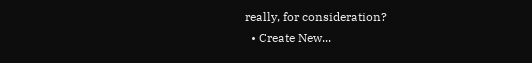really, for consideration?
  • Create New...